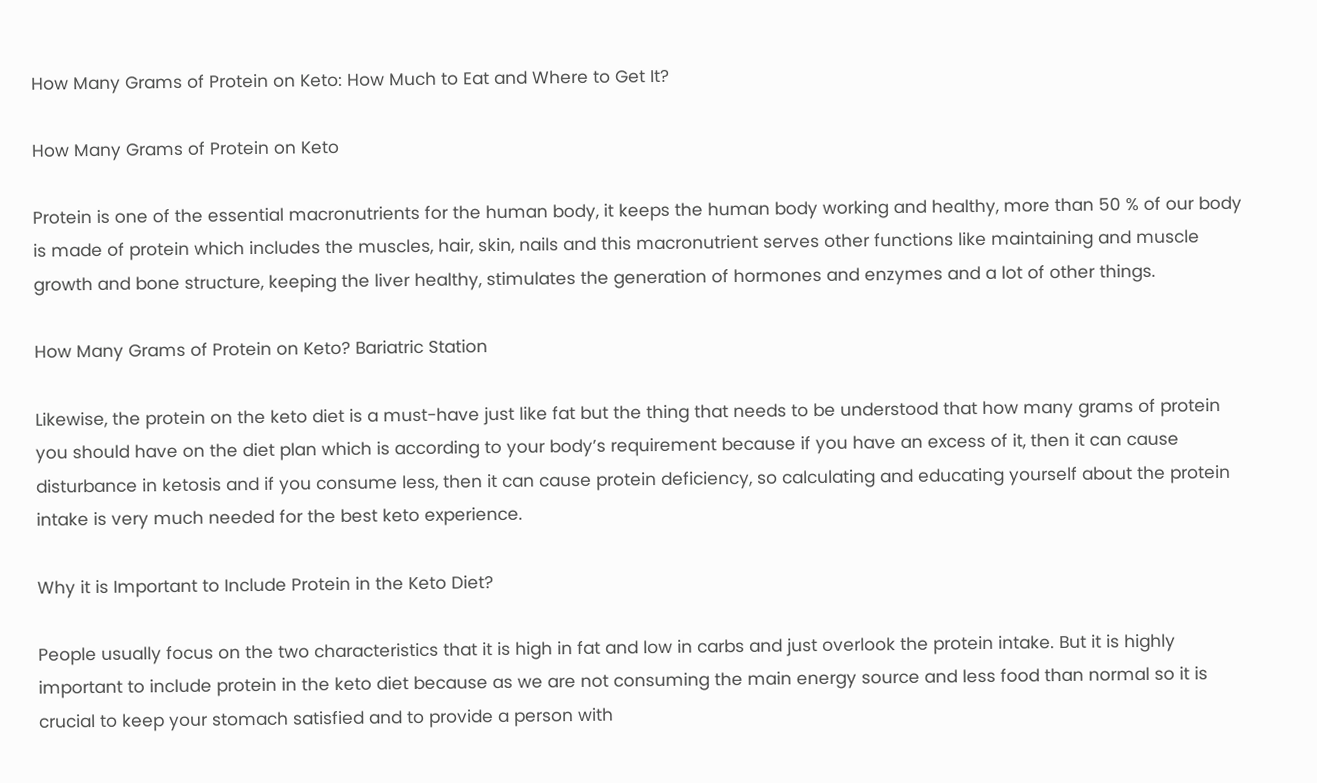How Many Grams of Protein on Keto: How Much to Eat and Where to Get It?

How Many Grams of Protein on Keto

Protein is one of the essential macronutrients for the human body, it keeps the human body working and healthy, more than 50 % of our body is made of protein which includes the muscles, hair, skin, nails and this macronutrient serves other functions like maintaining and muscle growth and bone structure, keeping the liver healthy, stimulates the generation of hormones and enzymes and a lot of other things.

How Many Grams of Protein on Keto? Bariatric Station

Likewise, the protein on the keto diet is a must-have just like fat but the thing that needs to be understood that how many grams of protein you should have on the diet plan which is according to your body’s requirement because if you have an excess of it, then it can cause disturbance in ketosis and if you consume less, then it can cause protein deficiency, so calculating and educating yourself about the protein intake is very much needed for the best keto experience.

Why it is Important to Include Protein in the Keto Diet?

People usually focus on the two characteristics that it is high in fat and low in carbs and just overlook the protein intake. But it is highly important to include protein in the keto diet because as we are not consuming the main energy source and less food than normal so it is crucial to keep your stomach satisfied and to provide a person with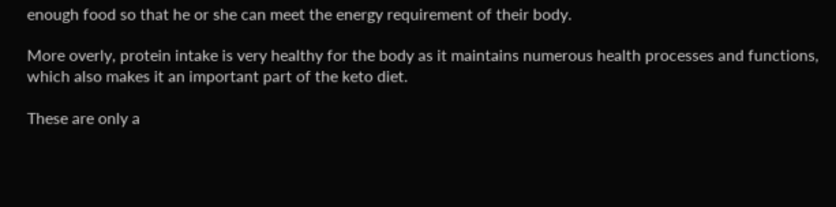enough food so that he or she can meet the energy requirement of their body.

More overly, protein intake is very healthy for the body as it maintains numerous health processes and functions, which also makes it an important part of the keto diet.

These are only a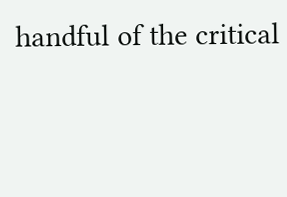handful of the critical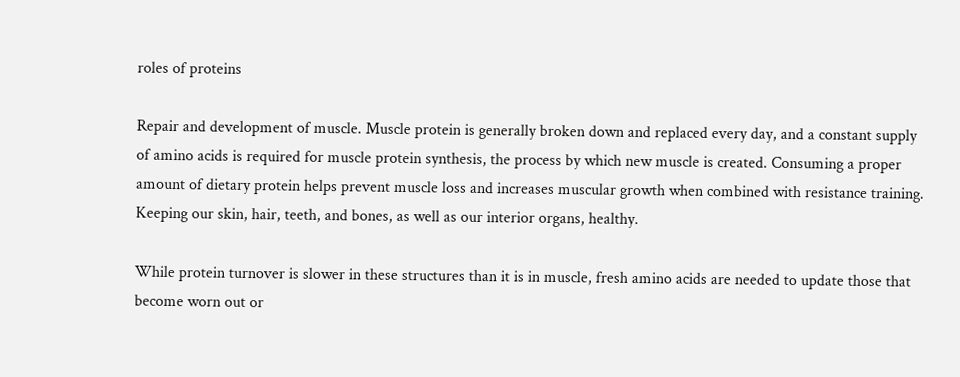roles of proteins

Repair and development of muscle. Muscle protein is generally broken down and replaced every day, and a constant supply of amino acids is required for muscle protein synthesis, the process by which new muscle is created. Consuming a proper amount of dietary protein helps prevent muscle loss and increases muscular growth when combined with resistance training. Keeping our skin, hair, teeth, and bones, as well as our interior organs, healthy.

While protein turnover is slower in these structures than it is in muscle, fresh amino acids are needed to update those that become worn out or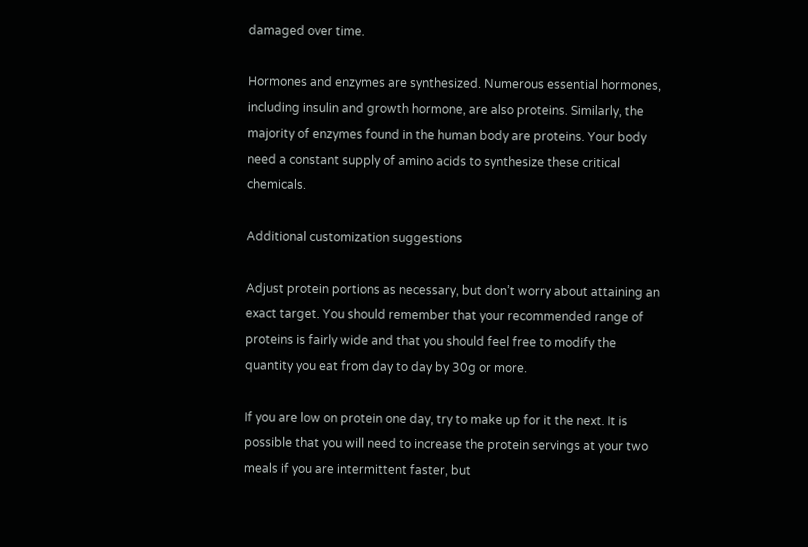damaged over time.

Hormones and enzymes are synthesized. Numerous essential hormones, including insulin and growth hormone, are also proteins. Similarly, the majority of enzymes found in the human body are proteins. Your body need a constant supply of amino acids to synthesize these critical chemicals.

Additional customization suggestions

Adjust protein portions as necessary, but don’t worry about attaining an exact target. You should remember that your recommended range of proteins is fairly wide and that you should feel free to modify the quantity you eat from day to day by 30g or more.

If you are low on protein one day, try to make up for it the next. It is possible that you will need to increase the protein servings at your two meals if you are intermittent faster, but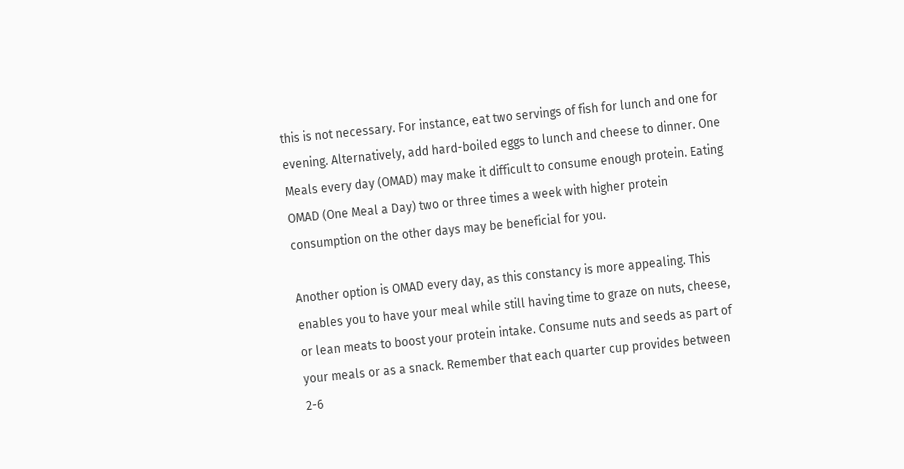this is not necessary. For instance, eat two servings of fish for lunch and one for evening. Alternatively, add hard-boiled eggs to lunch and cheese to dinner. One Meals every day (OMAD) may make it difficult to consume enough protein. Eating OMAD (One Meal a Day) two or three times a week with higher protein consumption on the other days may be beneficial for you.

Another option is OMAD every day, as this constancy is more appealing. This enables you to have your meal while still having time to graze on nuts, cheese, or lean meats to boost your protein intake. Consume nuts and seeds as part of your meals or as a snack. Remember that each quarter cup provides between 2-6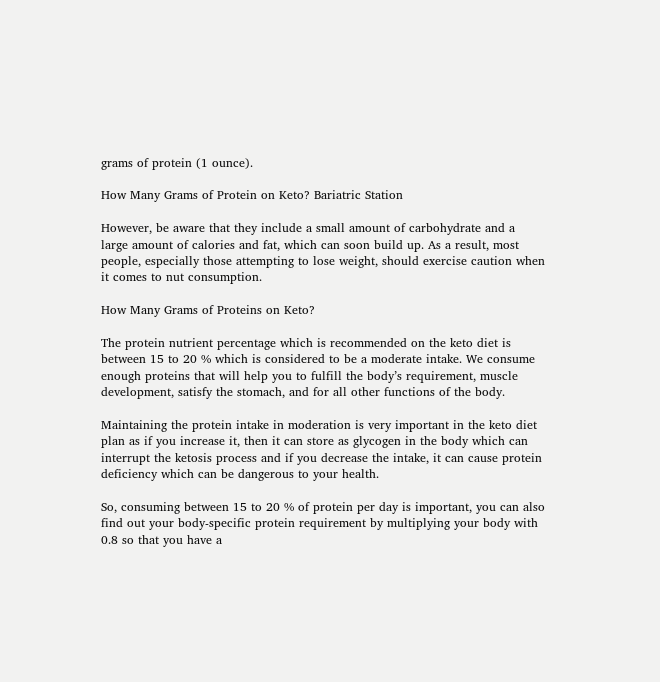grams of protein (1 ounce).

How Many Grams of Protein on Keto? Bariatric Station

However, be aware that they include a small amount of carbohydrate and a large amount of calories and fat, which can soon build up. As a result, most people, especially those attempting to lose weight, should exercise caution when it comes to nut consumption.

How Many Grams of Proteins on Keto?

The protein nutrient percentage which is recommended on the keto diet is between 15 to 20 % which is considered to be a moderate intake. We consume enough proteins that will help you to fulfill the body’s requirement, muscle development, satisfy the stomach, and for all other functions of the body.

Maintaining the protein intake in moderation is very important in the keto diet plan as if you increase it, then it can store as glycogen in the body which can interrupt the ketosis process and if you decrease the intake, it can cause protein deficiency which can be dangerous to your health.

So, consuming between 15 to 20 % of protein per day is important, you can also find out your body-specific protein requirement by multiplying your body with 0.8 so that you have a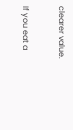clearer value.

If you eat a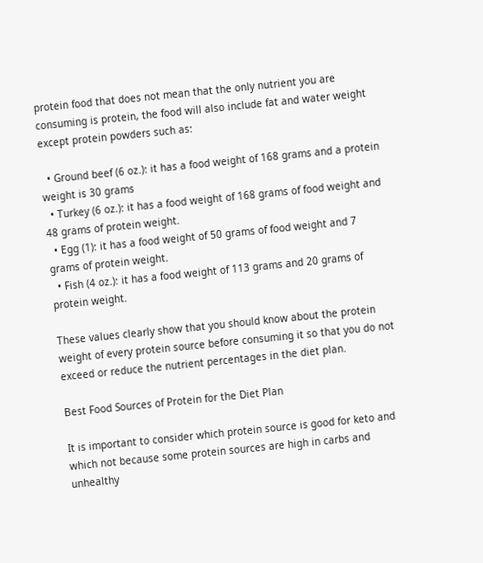protein food that does not mean that the only nutrient you are consuming is protein, the food will also include fat and water weight except protein powders such as:

  • Ground beef (6 oz.): it has a food weight of 168 grams and a protein weight is 30 grams
  • Turkey (6 oz.): it has a food weight of 168 grams of food weight and 48 grams of protein weight.
  • Egg (1): it has a food weight of 50 grams of food weight and 7 grams of protein weight.
  • Fish (4 oz.): it has a food weight of 113 grams and 20 grams of protein weight.

These values clearly show that you should know about the protein weight of every protein source before consuming it so that you do not exceed or reduce the nutrient percentages in the diet plan.

Best Food Sources of Protein for the Diet Plan

It is important to consider which protein source is good for keto and which not because some protein sources are high in carbs and unhealthy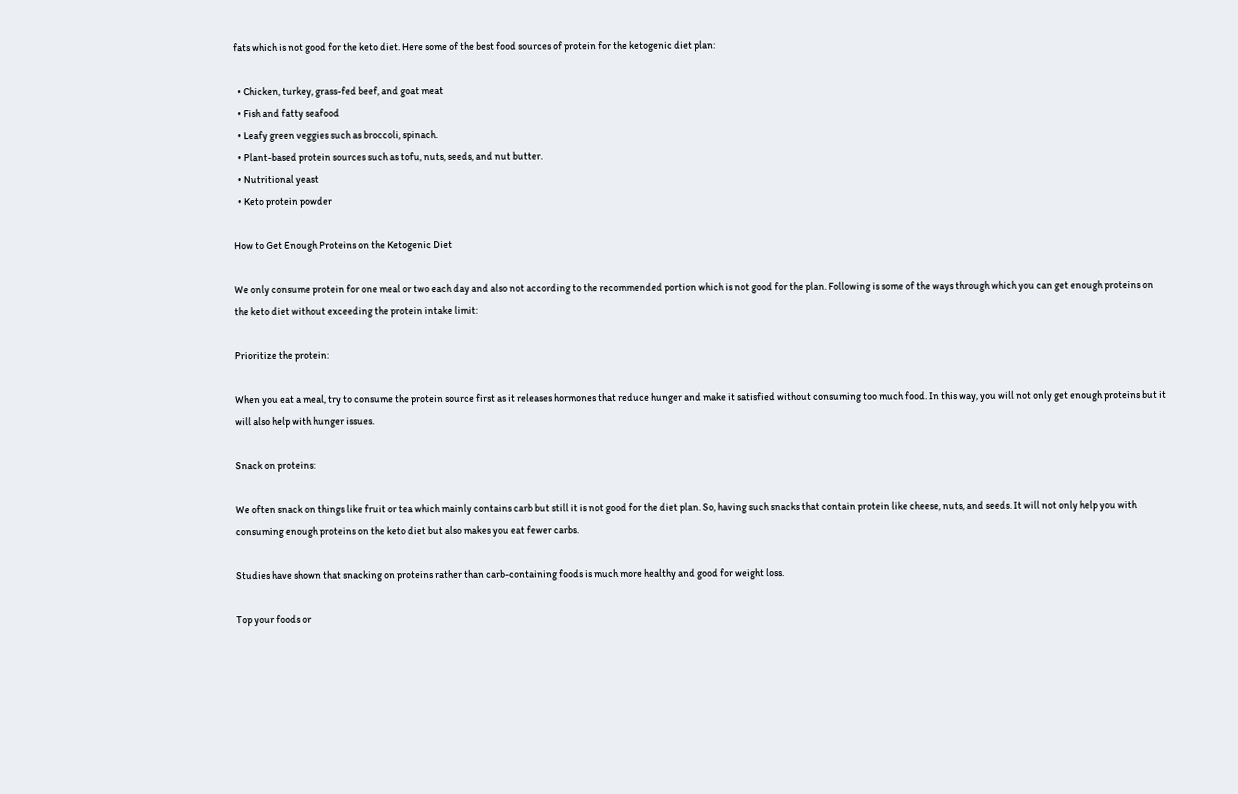fats which is not good for the keto diet. Here some of the best food sources of protein for the ketogenic diet plan:

  • Chicken, turkey, grass-fed beef, and goat meat
  • Fish and fatty seafood
  • Leafy green veggies such as broccoli, spinach.
  • Plant-based protein sources such as tofu, nuts, seeds, and nut butter.
  • Nutritional yeast
  • Keto protein powder

How to Get Enough Proteins on the Ketogenic Diet

We only consume protein for one meal or two each day and also not according to the recommended portion which is not good for the plan. Following is some of the ways through which you can get enough proteins on the keto diet without exceeding the protein intake limit:

Prioritize the protein:

When you eat a meal, try to consume the protein source first as it releases hormones that reduce hunger and make it satisfied without consuming too much food. In this way, you will not only get enough proteins but it will also help with hunger issues.

Snack on proteins:

We often snack on things like fruit or tea which mainly contains carb but still it is not good for the diet plan. So, having such snacks that contain protein like cheese, nuts, and seeds. It will not only help you with consuming enough proteins on the keto diet but also makes you eat fewer carbs.

Studies have shown that snacking on proteins rather than carb-containing foods is much more healthy and good for weight loss.

Top your foods or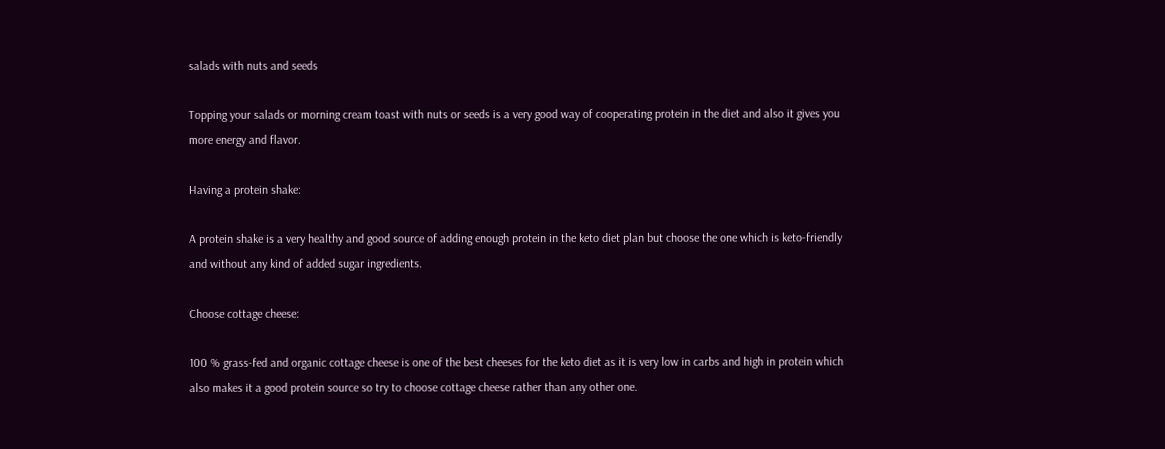salads with nuts and seeds

Topping your salads or morning cream toast with nuts or seeds is a very good way of cooperating protein in the diet and also it gives you more energy and flavor.

Having a protein shake:

A protein shake is a very healthy and good source of adding enough protein in the keto diet plan but choose the one which is keto-friendly and without any kind of added sugar ingredients.

Choose cottage cheese:

100 % grass-fed and organic cottage cheese is one of the best cheeses for the keto diet as it is very low in carbs and high in protein which also makes it a good protein source so try to choose cottage cheese rather than any other one.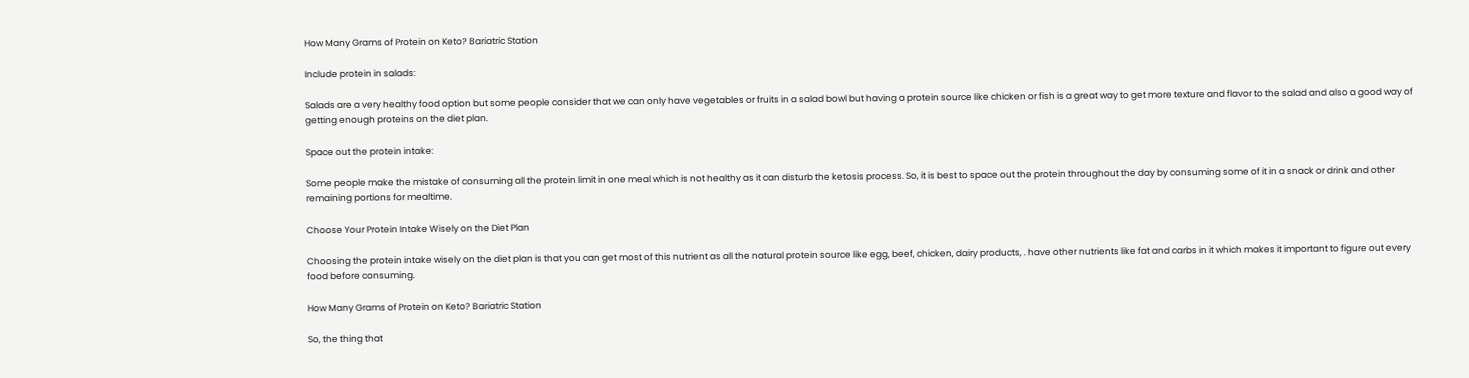How Many Grams of Protein on Keto? Bariatric Station

Include protein in salads:

Salads are a very healthy food option but some people consider that we can only have vegetables or fruits in a salad bowl but having a protein source like chicken or fish is a great way to get more texture and flavor to the salad and also a good way of getting enough proteins on the diet plan.

Space out the protein intake:

Some people make the mistake of consuming all the protein limit in one meal which is not healthy as it can disturb the ketosis process. So, it is best to space out the protein throughout the day by consuming some of it in a snack or drink and other remaining portions for mealtime.

Choose Your Protein Intake Wisely on the Diet Plan

Choosing the protein intake wisely on the diet plan is that you can get most of this nutrient as all the natural protein source like egg, beef, chicken, dairy products, . have other nutrients like fat and carbs in it which makes it important to figure out every food before consuming.

How Many Grams of Protein on Keto? Bariatric Station

So, the thing that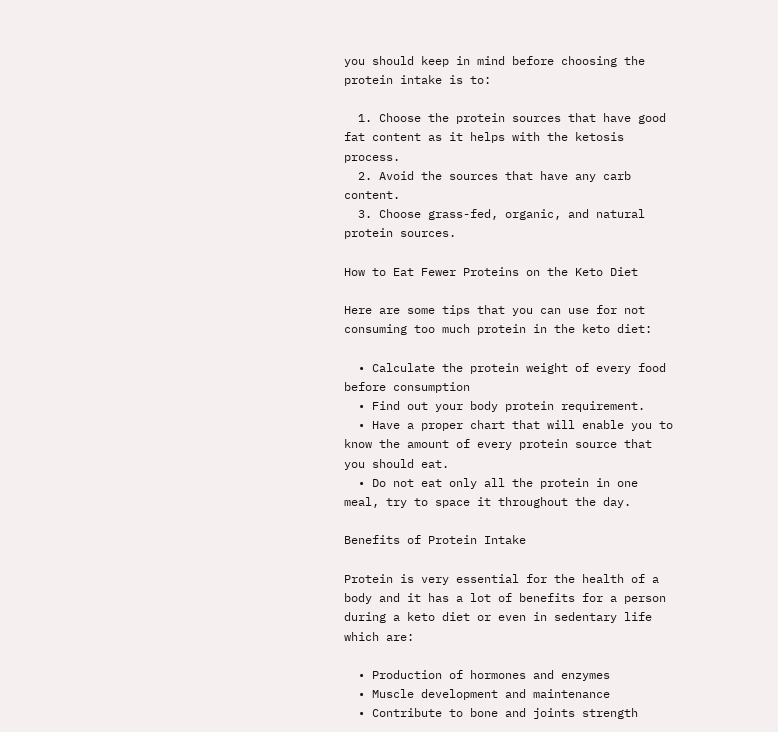you should keep in mind before choosing the protein intake is to:

  1. Choose the protein sources that have good fat content as it helps with the ketosis process.
  2. Avoid the sources that have any carb content.
  3. Choose grass-fed, organic, and natural protein sources.

How to Eat Fewer Proteins on the Keto Diet

Here are some tips that you can use for not consuming too much protein in the keto diet:

  • Calculate the protein weight of every food before consumption
  • Find out your body protein requirement.
  • Have a proper chart that will enable you to know the amount of every protein source that you should eat.
  • Do not eat only all the protein in one meal, try to space it throughout the day.

Benefits of Protein Intake

Protein is very essential for the health of a body and it has a lot of benefits for a person during a keto diet or even in sedentary life which are:

  • Production of hormones and enzymes
  • Muscle development and maintenance
  • Contribute to bone and joints strength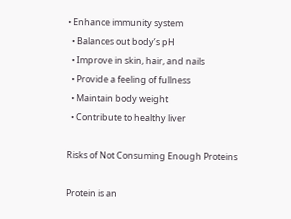• Enhance immunity system
  • Balances out body’s pH
  • Improve in skin, hair, and nails
  • Provide a feeling of fullness
  • Maintain body weight
  • Contribute to healthy liver

Risks of Not Consuming Enough Proteins

Protein is an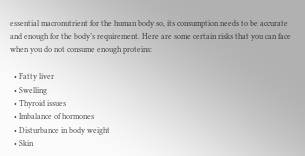essential macronutrient for the human body so, its consumption needs to be accurate and enough for the body’s requirement. Here are some certain risks that you can face when you do not consume enough proteins:

  • Fatty liver
  • Swelling
  • Thyroid issues
  • Imbalance of hormones
  • Disturbance in body weight
  • Skin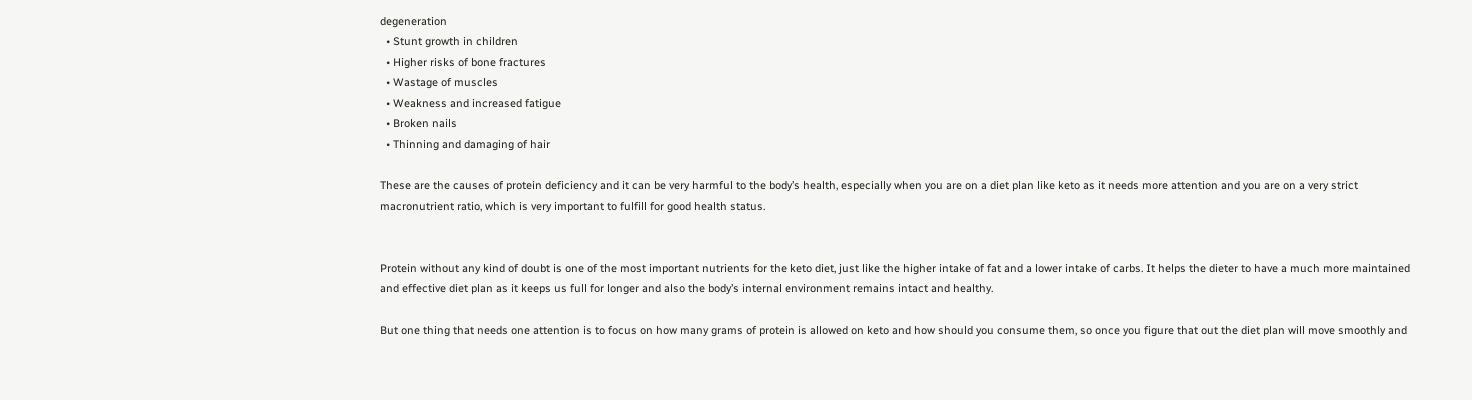degeneration
  • Stunt growth in children
  • Higher risks of bone fractures
  • Wastage of muscles
  • Weakness and increased fatigue
  • Broken nails
  • Thinning and damaging of hair

These are the causes of protein deficiency and it can be very harmful to the body’s health, especially when you are on a diet plan like keto as it needs more attention and you are on a very strict macronutrient ratio, which is very important to fulfill for good health status.


Protein without any kind of doubt is one of the most important nutrients for the keto diet, just like the higher intake of fat and a lower intake of carbs. It helps the dieter to have a much more maintained and effective diet plan as it keeps us full for longer and also the body’s internal environment remains intact and healthy.

But one thing that needs one attention is to focus on how many grams of protein is allowed on keto and how should you consume them, so once you figure that out the diet plan will move smoothly and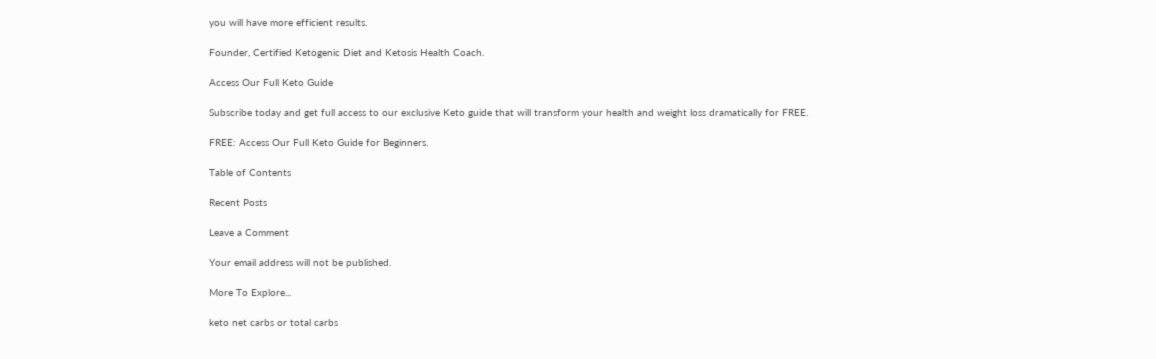you will have more efficient results.

Founder, Certified Ketogenic Diet and Ketosis Health Coach.

Access Our Full Keto Guide

Subscribe today and get full access to our exclusive Keto guide that will transform your health and weight loss dramatically for FREE.

FREE: Access Our Full Keto Guide for Beginners.

Table of Contents

Recent Posts

Leave a Comment

Your email address will not be published.

More To Explore...

keto net carbs or total carbs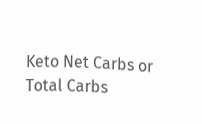Keto Net Carbs or Total Carbs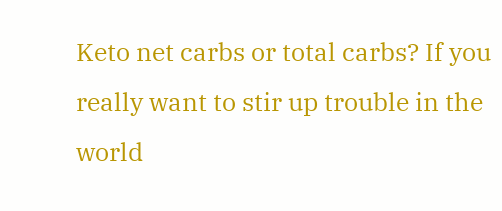Keto net carbs or total carbs? If you really want to stir up trouble in the world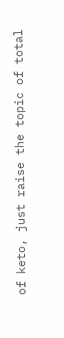of keto, just raise the topic of total